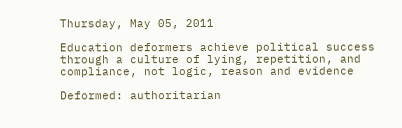Thursday, May 05, 2011

Education deformers achieve political success through a culture of lying, repetition, and compliance, not logic, reason and evidence

Deformed: authoritarian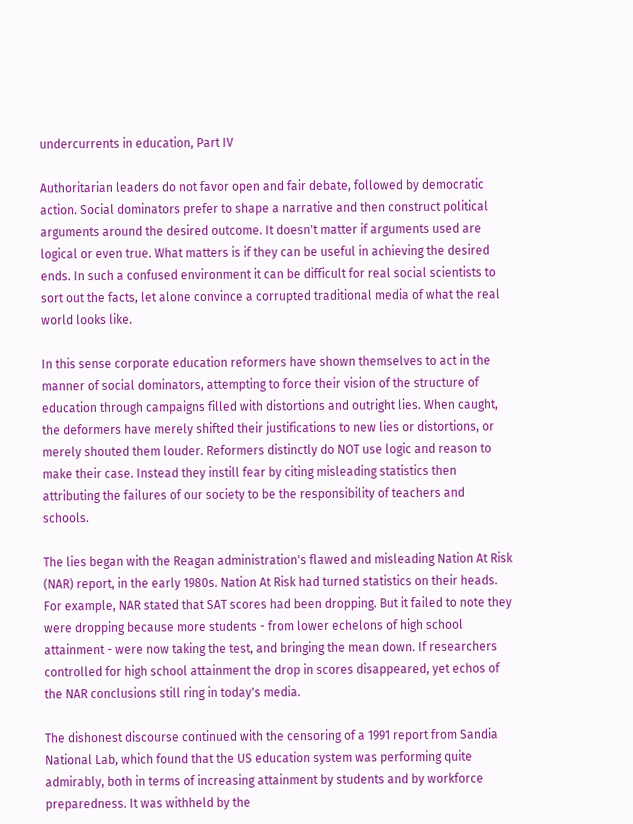undercurrents in education, Part IV

Authoritarian leaders do not favor open and fair debate, followed by democratic action. Social dominators prefer to shape a narrative and then construct political arguments around the desired outcome. It doesn't matter if arguments used are logical or even true. What matters is if they can be useful in achieving the desired ends. In such a confused environment it can be difficult for real social scientists to sort out the facts, let alone convince a corrupted traditional media of what the real world looks like.

In this sense corporate education reformers have shown themselves to act in the manner of social dominators, attempting to force their vision of the structure of education through campaigns filled with distortions and outright lies. When caught, the deformers have merely shifted their justifications to new lies or distortions, or merely shouted them louder. Reformers distinctly do NOT use logic and reason to make their case. Instead they instill fear by citing misleading statistics then attributing the failures of our society to be the responsibility of teachers and schools.

The lies began with the Reagan administration's flawed and misleading Nation At Risk (NAR) report, in the early 1980s. Nation At Risk had turned statistics on their heads. For example, NAR stated that SAT scores had been dropping. But it failed to note they were dropping because more students - from lower echelons of high school attainment - were now taking the test, and bringing the mean down. If researchers controlled for high school attainment the drop in scores disappeared, yet echos of the NAR conclusions still ring in today's media.

The dishonest discourse continued with the censoring of a 1991 report from Sandia National Lab, which found that the US education system was performing quite admirably, both in terms of increasing attainment by students and by workforce preparedness. It was withheld by the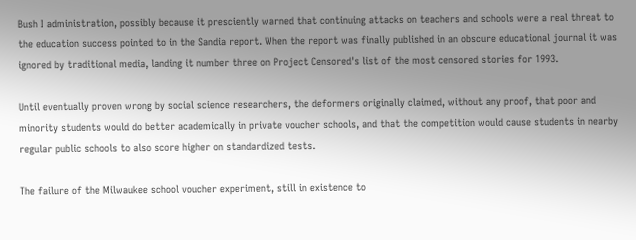Bush I administration, possibly because it presciently warned that continuing attacks on teachers and schools were a real threat to the education success pointed to in the Sandia report. When the report was finally published in an obscure educational journal it was ignored by traditional media, landing it number three on Project Censored's list of the most censored stories for 1993.

Until eventually proven wrong by social science researchers, the deformers originally claimed, without any proof, that poor and minority students would do better academically in private voucher schools, and that the competition would cause students in nearby regular public schools to also score higher on standardized tests.

The failure of the Milwaukee school voucher experiment, still in existence to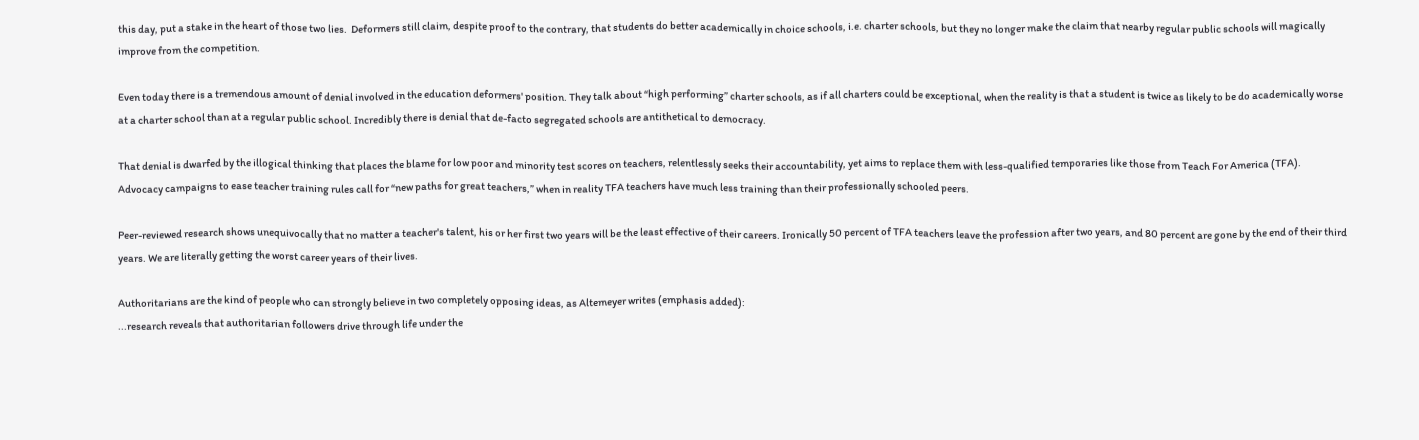this day, put a stake in the heart of those two lies.  Deformers still claim, despite proof to the contrary, that students do better academically in choice schools, i.e. charter schools, but they no longer make the claim that nearby regular public schools will magically improve from the competition.

Even today there is a tremendous amount of denial involved in the education deformers' position. They talk about “high performing” charter schools, as if all charters could be exceptional, when the reality is that a student is twice as likely to be do academically worse at a charter school than at a regular public school. Incredibly there is denial that de-facto segregated schools are antithetical to democracy.

That denial is dwarfed by the illogical thinking that places the blame for low poor and minority test scores on teachers, relentlessly seeks their accountability, yet aims to replace them with less-qualified temporaries like those from Teach For America (TFA). Advocacy campaigns to ease teacher training rules call for “new paths for great teachers,” when in reality TFA teachers have much less training than their professionally schooled peers.

Peer-reviewed research shows unequivocally that no matter a teacher's talent, his or her first two years will be the least effective of their careers. Ironically 50 percent of TFA teachers leave the profession after two years, and 80 percent are gone by the end of their third years. We are literally getting the worst career years of their lives.

Authoritarians are the kind of people who can strongly believe in two completely opposing ideas, as Altemeyer writes (emphasis added):
...research reveals that authoritarian followers drive through life under the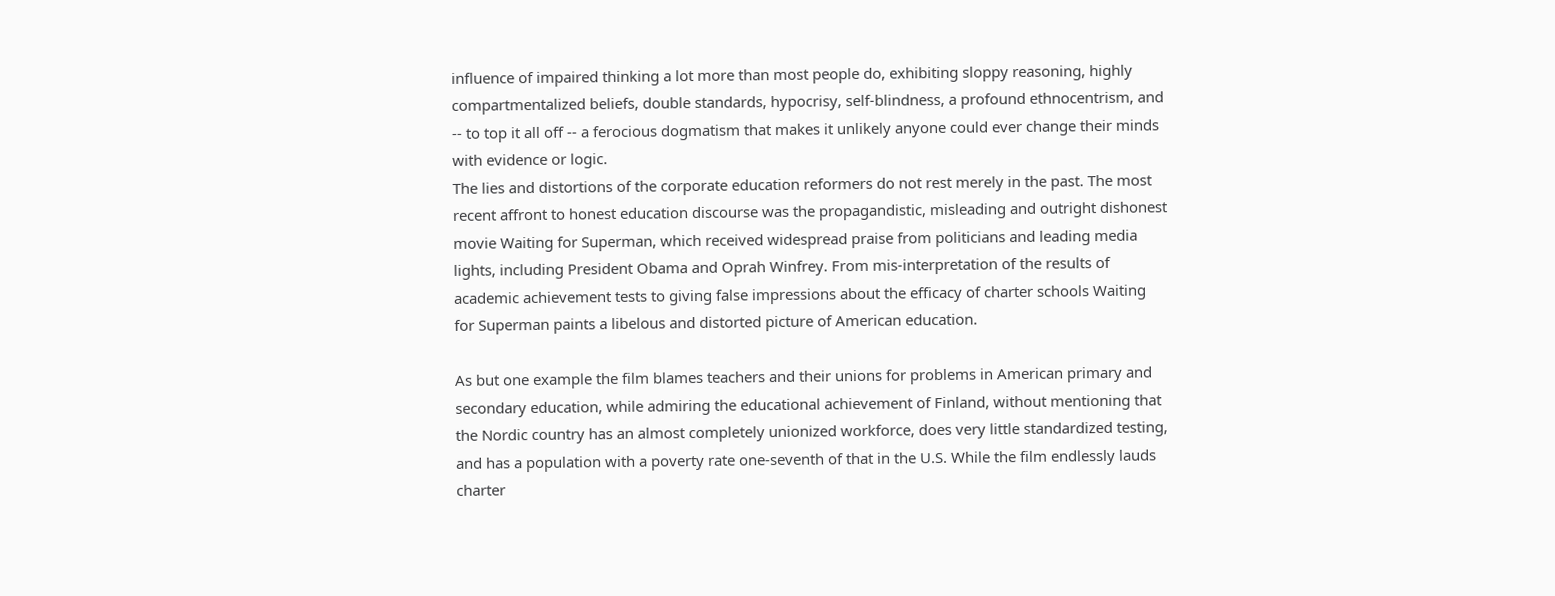influence of impaired thinking a lot more than most people do, exhibiting sloppy reasoning, highly compartmentalized beliefs, double standards, hypocrisy, self-blindness, a profound ethnocentrism, and -- to top it all off -- a ferocious dogmatism that makes it unlikely anyone could ever change their minds with evidence or logic.
The lies and distortions of the corporate education reformers do not rest merely in the past. The most recent affront to honest education discourse was the propagandistic, misleading and outright dishonest movie Waiting for Superman, which received widespread praise from politicians and leading media lights, including President Obama and Oprah Winfrey. From mis-interpretation of the results of academic achievement tests to giving false impressions about the efficacy of charter schools Waiting for Superman paints a libelous and distorted picture of American education.

As but one example the film blames teachers and their unions for problems in American primary and secondary education, while admiring the educational achievement of Finland, without mentioning that the Nordic country has an almost completely unionized workforce, does very little standardized testing, and has a population with a poverty rate one-seventh of that in the U.S. While the film endlessly lauds charter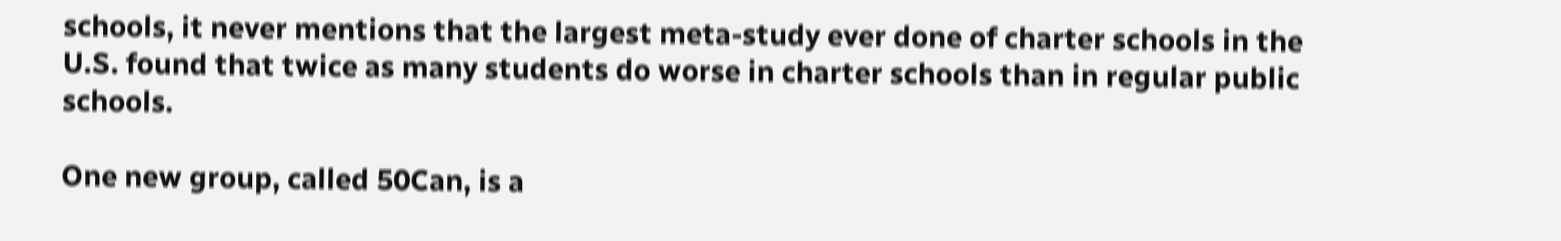schools, it never mentions that the largest meta-study ever done of charter schools in the U.S. found that twice as many students do worse in charter schools than in regular public schools.

One new group, called 50Can, is a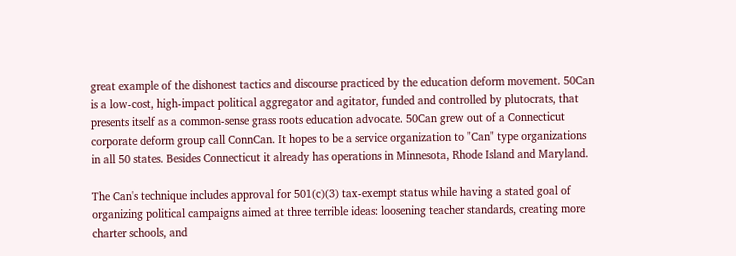great example of the dishonest tactics and discourse practiced by the education deform movement. 50Can is a low-cost, high-impact political aggregator and agitator, funded and controlled by plutocrats, that presents itself as a common-sense grass roots education advocate. 50Can grew out of a Connecticut corporate deform group call ConnCan. It hopes to be a service organization to "Can" type organizations in all 50 states. Besides Connecticut it already has operations in Minnesota, Rhode Island and Maryland.

The Can's technique includes approval for 501(c)(3) tax-exempt status while having a stated goal of organizing political campaigns aimed at three terrible ideas: loosening teacher standards, creating more charter schools, and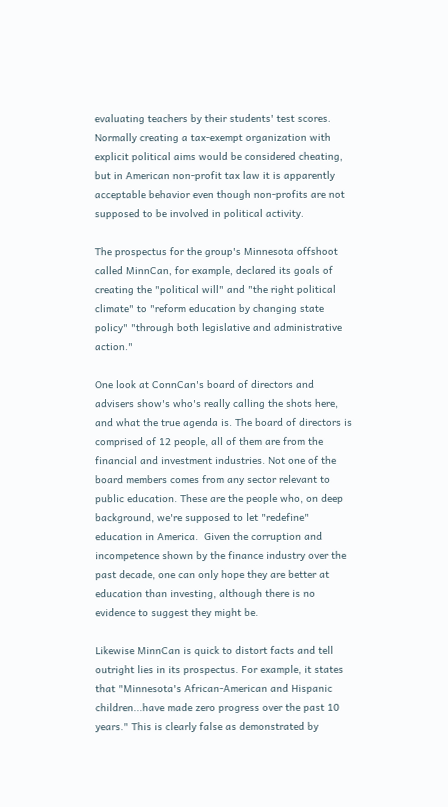evaluating teachers by their students' test scores. Normally creating a tax-exempt organization with explicit political aims would be considered cheating, but in American non-profit tax law it is apparently acceptable behavior even though non-profits are not supposed to be involved in political activity.

The prospectus for the group's Minnesota offshoot called MinnCan, for example, declared its goals of creating the "political will" and "the right political climate" to "reform education by changing state policy" "through both legislative and administrative action."

One look at ConnCan's board of directors and advisers show's who's really calling the shots here, and what the true agenda is. The board of directors is comprised of 12 people, all of them are from the financial and investment industries. Not one of the board members comes from any sector relevant to public education. These are the people who, on deep background, we're supposed to let "redefine" education in America.  Given the corruption and incompetence shown by the finance industry over the past decade, one can only hope they are better at education than investing, although there is no evidence to suggest they might be.

Likewise MinnCan is quick to distort facts and tell outright lies in its prospectus. For example, it states that "Minnesota's African-American and Hispanic children...have made zero progress over the past 10 years." This is clearly false as demonstrated by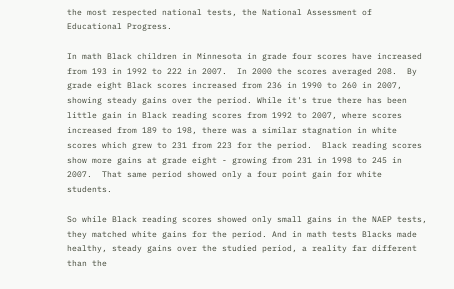the most respected national tests, the National Assessment of Educational Progress.

In math Black children in Minnesota in grade four scores have increased from 193 in 1992 to 222 in 2007.  In 2000 the scores averaged 208.  By grade eight Black scores increased from 236 in 1990 to 260 in 2007, showing steady gains over the period. While it's true there has been little gain in Black reading scores from 1992 to 2007, where scores increased from 189 to 198, there was a similar stagnation in white scores which grew to 231 from 223 for the period.  Black reading scores show more gains at grade eight - growing from 231 in 1998 to 245 in 2007.  That same period showed only a four point gain for white students.

So while Black reading scores showed only small gains in the NAEP tests, they matched white gains for the period. And in math tests Blacks made healthy, steady gains over the studied period, a reality far different than the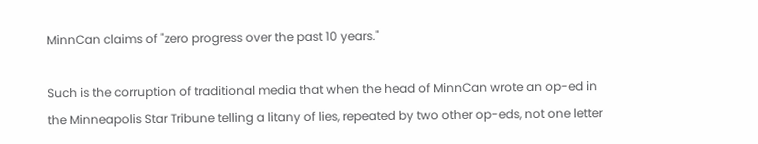MinnCan claims of "zero progress over the past 10 years."

Such is the corruption of traditional media that when the head of MinnCan wrote an op-ed in the Minneapolis Star Tribune telling a litany of lies, repeated by two other op-eds, not one letter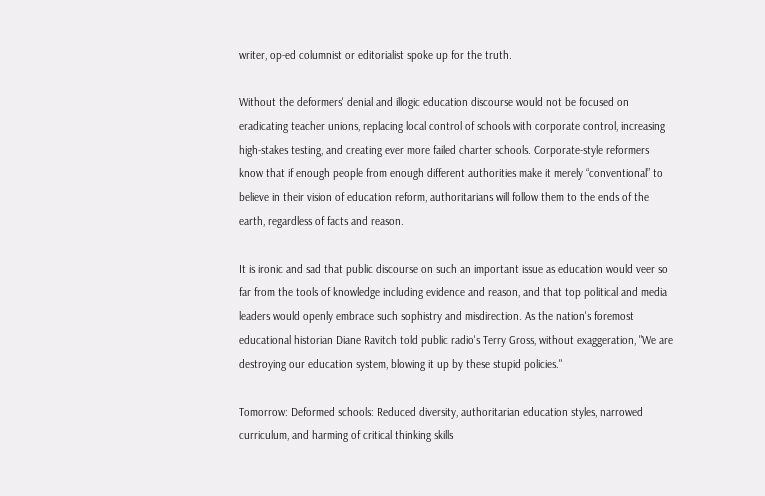writer, op-ed columnist or editorialist spoke up for the truth.

Without the deformers' denial and illogic education discourse would not be focused on eradicating teacher unions, replacing local control of schools with corporate control, increasing high-stakes testing, and creating ever more failed charter schools. Corporate-style reformers know that if enough people from enough different authorities make it merely “conventional” to believe in their vision of education reform, authoritarians will follow them to the ends of the earth, regardless of facts and reason.

It is ironic and sad that public discourse on such an important issue as education would veer so far from the tools of knowledge including evidence and reason, and that top political and media leaders would openly embrace such sophistry and misdirection. As the nation's foremost educational historian Diane Ravitch told public radio's Terry Gross, without exaggeration, "We are destroying our education system, blowing it up by these stupid policies."

Tomorrow: Deformed schools: Reduced diversity, authoritarian education styles, narrowed curriculum, and harming of critical thinking skills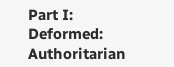Part I:  Deformed: Authoritarian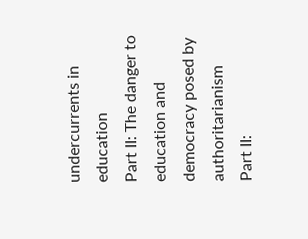undercurrents in education
Part II: The danger to education and democracy posed by authoritarianism
Part II: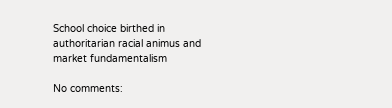School choice birthed in authoritarian racial animus and market fundamentalism

No comments: